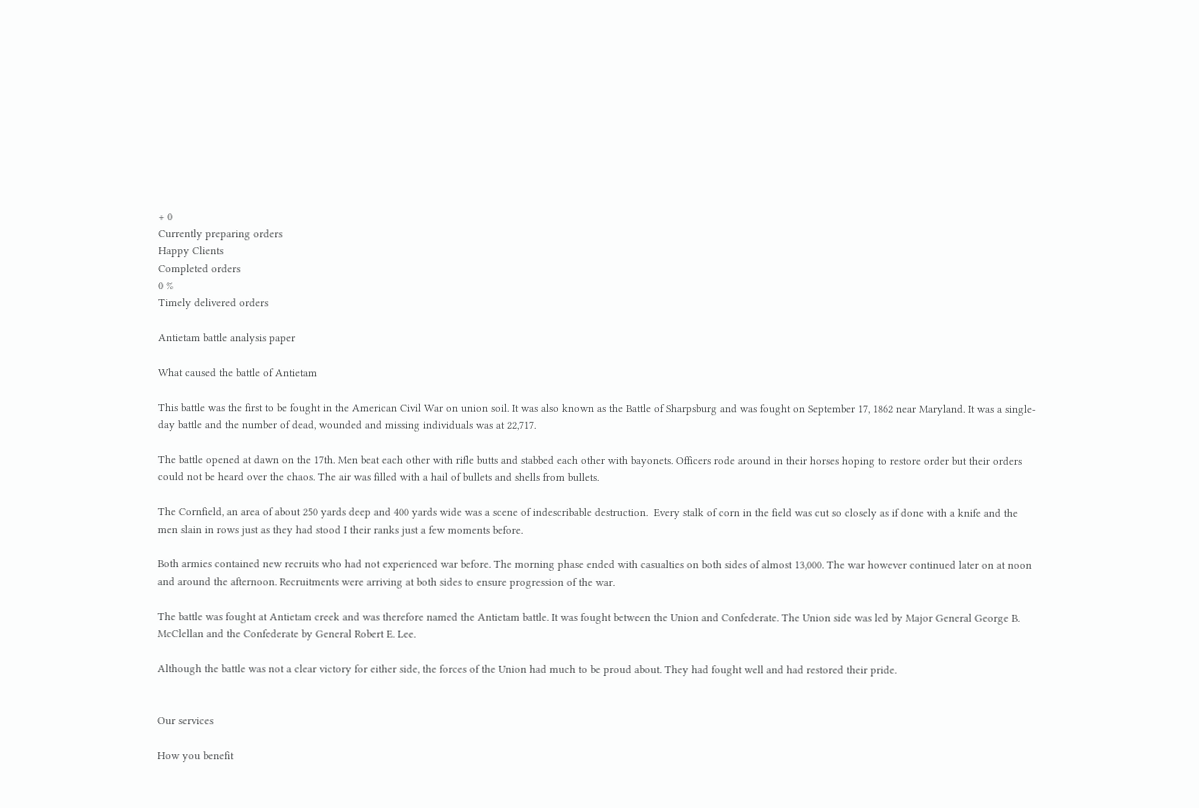+ 0
Currently preparing orders
Happy Clients
Completed orders
0 %
Timely delivered orders

Antietam battle analysis paper

What caused the battle of Antietam

This battle was the first to be fought in the American Civil War on union soil. It was also known as the Battle of Sharpsburg and was fought on September 17, 1862 near Maryland. It was a single-day battle and the number of dead, wounded and missing individuals was at 22,717.

The battle opened at dawn on the 17th. Men beat each other with rifle butts and stabbed each other with bayonets. Officers rode around in their horses hoping to restore order but their orders could not be heard over the chaos. The air was filled with a hail of bullets and shells from bullets.

The Cornfield, an area of about 250 yards deep and 400 yards wide was a scene of indescribable destruction.  Every stalk of corn in the field was cut so closely as if done with a knife and the men slain in rows just as they had stood I their ranks just a few moments before.

Both armies contained new recruits who had not experienced war before. The morning phase ended with casualties on both sides of almost 13,000. The war however continued later on at noon and around the afternoon. Recruitments were arriving at both sides to ensure progression of the war.

The battle was fought at Antietam creek and was therefore named the Antietam battle. It was fought between the Union and Confederate. The Union side was led by Major General George B. McClellan and the Confederate by General Robert E. Lee.

Although the battle was not a clear victory for either side, the forces of the Union had much to be proud about. They had fought well and had restored their pride.


Our services

How you benefit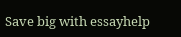Save big with essayhelp